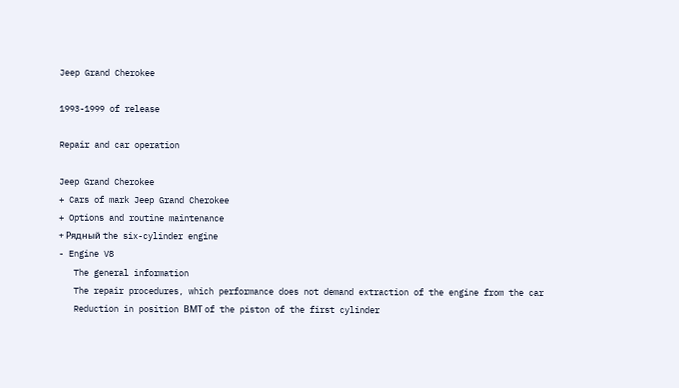Jeep Grand Cherokee

1993-1999 of release

Repair and car operation

Jeep Grand Cherokee
+ Cars of mark Jeep Grand Cherokee
+ Options and routine maintenance
+ Рядный the six-cylinder engine
- Engine V8
   The general information
   The repair procedures, which performance does not demand extraction of the engine from the car
   Reduction in position ВМТ of the piston of the first cylinder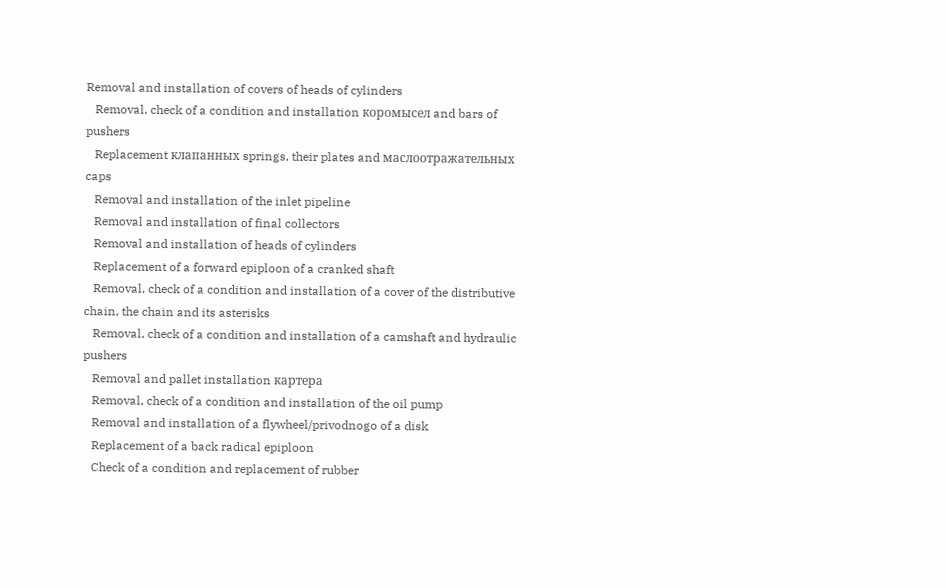Removal and installation of covers of heads of cylinders
   Removal, check of a condition and installation коромысел and bars of pushers
   Replacement клапанных springs, their plates and маслоотражательных caps
   Removal and installation of the inlet pipeline
   Removal and installation of final collectors
   Removal and installation of heads of cylinders
   Replacement of a forward epiploon of a cranked shaft
   Removal, check of a condition and installation of a cover of the distributive chain, the chain and its asterisks
   Removal, check of a condition and installation of a camshaft and hydraulic pushers
   Removal and pallet installation картера
   Removal, check of a condition and installation of the oil pump
   Removal and installation of a flywheel/privodnogo of a disk
   Replacement of a back radical epiploon
   Check of a condition and replacement of rubber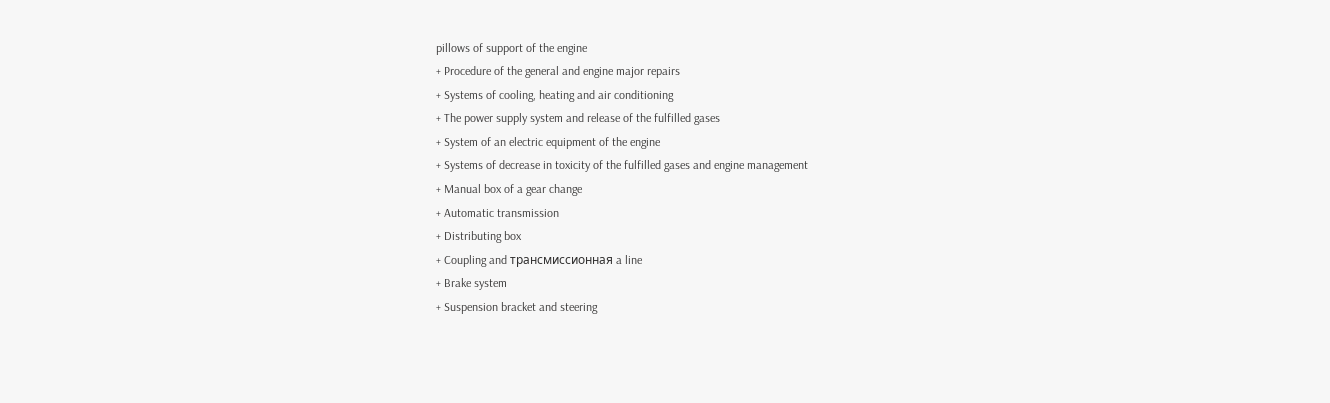pillows of support of the engine
+ Procedure of the general and engine major repairs
+ Systems of cooling, heating and air conditioning
+ The power supply system and release of the fulfilled gases
+ System of an electric equipment of the engine
+ Systems of decrease in toxicity of the fulfilled gases and engine management
+ Manual box of a gear change
+ Automatic transmission
+ Distributing box
+ Coupling and трансмиссионная a line
+ Brake system
+ Suspension bracket and steering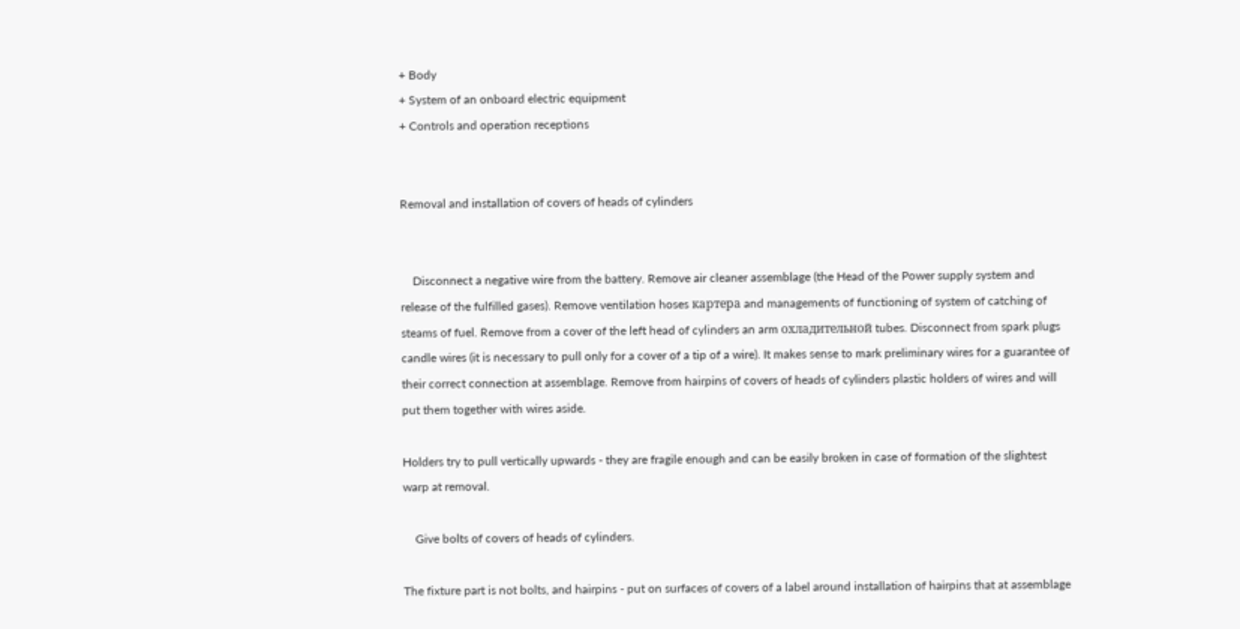+ Body
+ System of an onboard electric equipment
+ Controls and operation receptions


Removal and installation of covers of heads of cylinders


    Disconnect a negative wire from the battery. Remove air cleaner assemblage (the Head of the Power supply system and release of the fulfilled gases). Remove ventilation hoses картера and managements of functioning of system of catching of steams of fuel. Remove from a cover of the left head of cylinders an arm охладительной tubes. Disconnect from spark plugs candle wires (it is necessary to pull only for a cover of a tip of a wire). It makes sense to mark preliminary wires for a guarantee of their correct connection at assemblage. Remove from hairpins of covers of heads of cylinders plastic holders of wires and will put them together with wires aside.

Holders try to pull vertically upwards - they are fragile enough and can be easily broken in case of formation of the slightest warp at removal.

    Give bolts of covers of heads of cylinders.

The fixture part is not bolts, and hairpins - put on surfaces of covers of a label around installation of hairpins that at assemblage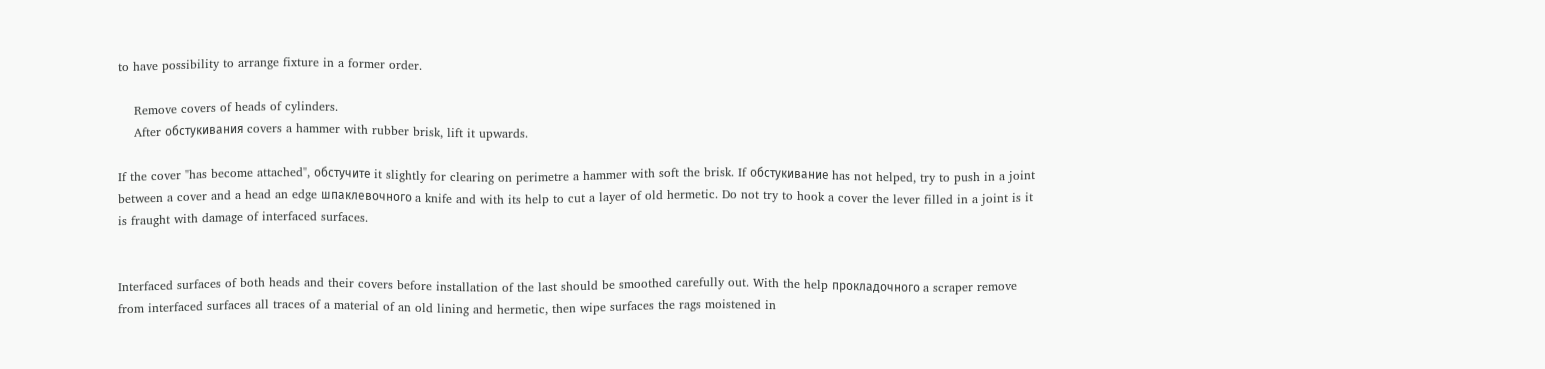to have possibility to arrange fixture in a former order.

    Remove covers of heads of cylinders.
    After обстукивания covers a hammer with rubber brisk, lift it upwards.

If the cover "has become attached", обстучите it slightly for clearing on perimetre a hammer with soft the brisk. If обстукивание has not helped, try to push in a joint between a cover and a head an edge шпаклевочного a knife and with its help to cut a layer of old hermetic. Do not try to hook a cover the lever filled in a joint is it is fraught with damage of interfaced surfaces.


Interfaced surfaces of both heads and their covers before installation of the last should be smoothed carefully out. With the help прокладочного a scraper remove from interfaced surfaces all traces of a material of an old lining and hermetic, then wipe surfaces the rags moistened in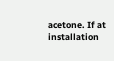acetone. If at installation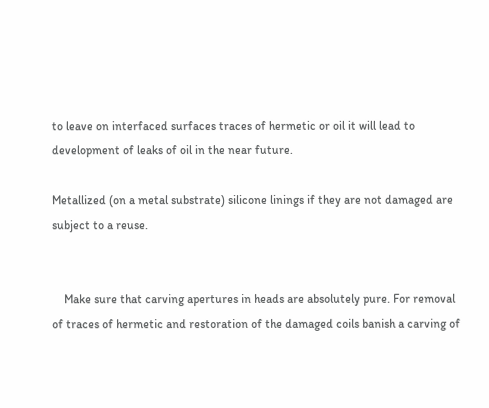to leave on interfaced surfaces traces of hermetic or oil it will lead to development of leaks of oil in the near future.

Metallized (on a metal substrate) silicone linings if they are not damaged are subject to a reuse.


    Make sure that carving apertures in heads are absolutely pure. For removal of traces of hermetic and restoration of the damaged coils banish a carving of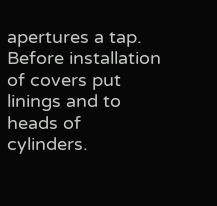apertures a tap. Before installation of covers put linings and to heads of cylinders.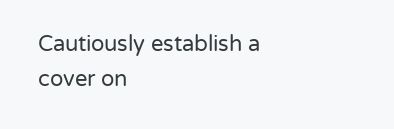Cautiously establish a cover on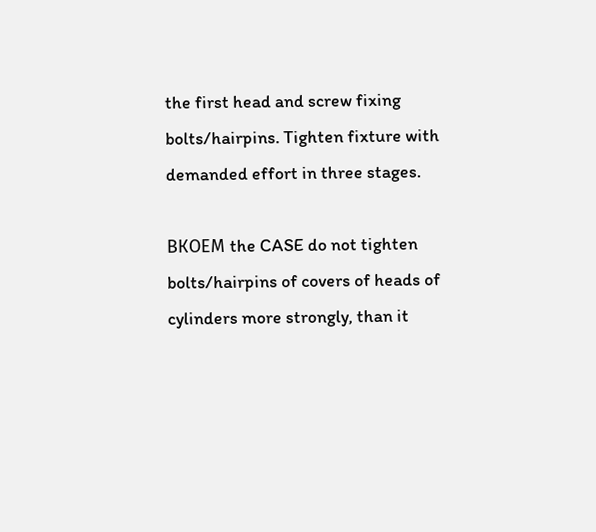the first head and screw fixing bolts/hairpins. Tighten fixture with demanded effort in three stages.

ВКОЕМ the CASE do not tighten bolts/hairpins of covers of heads of cylinders more strongly, than it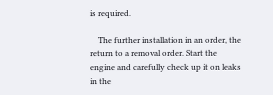is required.

    The further installation in an order, the return to a removal order. Start the engine and carefully check up it on leaks in the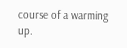course of a warming up.